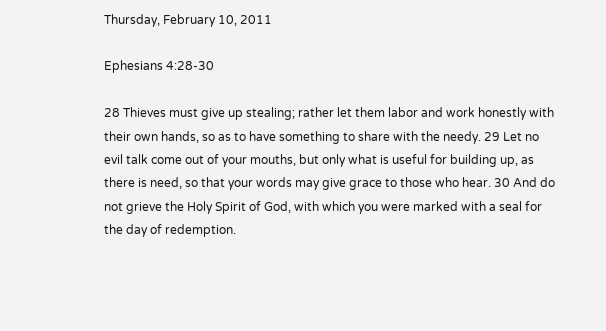Thursday, February 10, 2011

Ephesians 4:28-30

28 Thieves must give up stealing; rather let them labor and work honestly with their own hands, so as to have something to share with the needy. 29 Let no evil talk come out of your mouths, but only what is useful for building up, as there is need, so that your words may give grace to those who hear. 30 And do not grieve the Holy Spirit of God, with which you were marked with a seal for the day of redemption.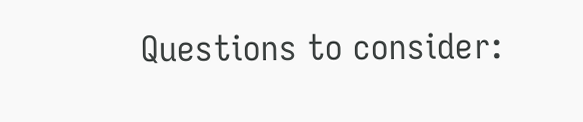Questions to consider: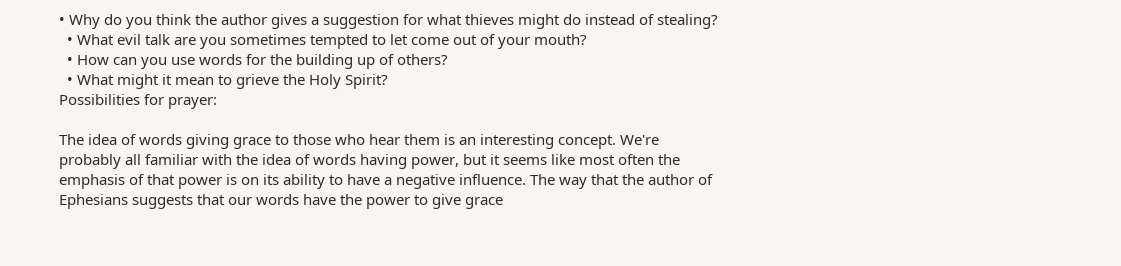• Why do you think the author gives a suggestion for what thieves might do instead of stealing?
  • What evil talk are you sometimes tempted to let come out of your mouth?
  • How can you use words for the building up of others?
  • What might it mean to grieve the Holy Spirit?
Possibilities for prayer:

The idea of words giving grace to those who hear them is an interesting concept. We're probably all familiar with the idea of words having power, but it seems like most often the emphasis of that power is on its ability to have a negative influence. The way that the author of Ephesians suggests that our words have the power to give grace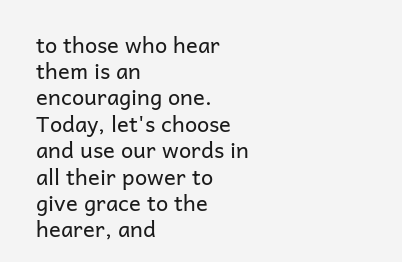to those who hear them is an encouraging one. Today, let's choose and use our words in all their power to give grace to the hearer, and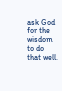ask God for the wisdom to do that well.